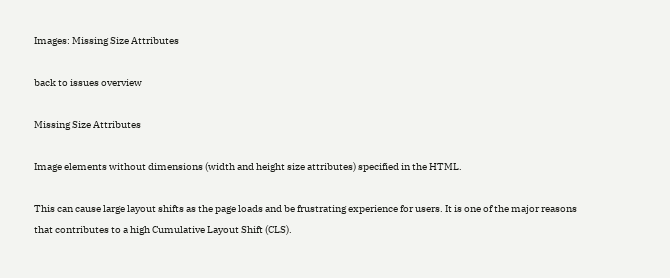Images: Missing Size Attributes

back to issues overview

Missing Size Attributes

Image elements without dimensions (width and height size attributes) specified in the HTML.

This can cause large layout shifts as the page loads and be frustrating experience for users. It is one of the major reasons that contributes to a high Cumulative Layout Shift (CLS).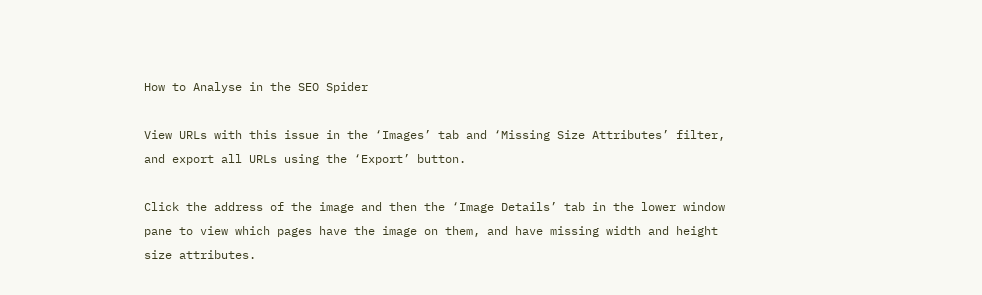How to Analyse in the SEO Spider

View URLs with this issue in the ‘Images’ tab and ‘Missing Size Attributes’ filter, and export all URLs using the ‘Export’ button.

Click the address of the image and then the ‘Image Details’ tab in the lower window pane to view which pages have the image on them, and have missing width and height size attributes.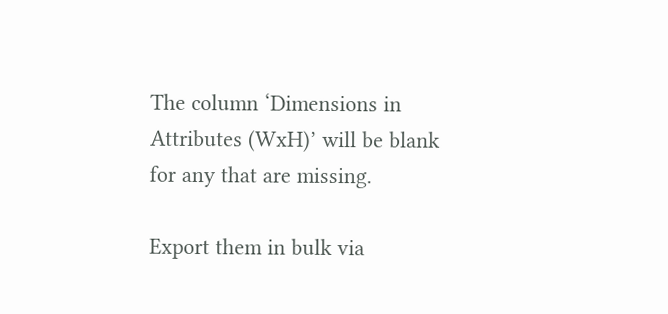The column ‘Dimensions in Attributes (WxH)’ will be blank for any that are missing.

Export them in bulk via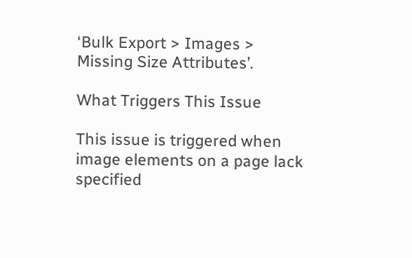‘Bulk Export > Images > Missing Size Attributes’.

What Triggers This Issue

This issue is triggered when image elements on a page lack specified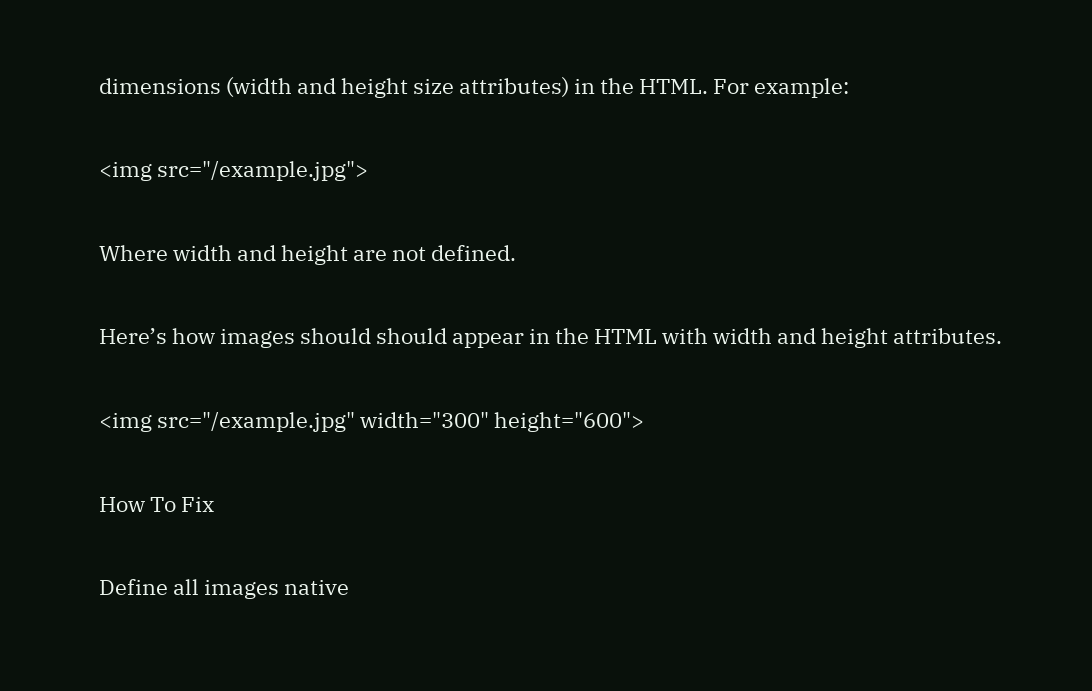dimensions (width and height size attributes) in the HTML. For example:

<img src="/example.jpg">

Where width and height are not defined.

Here’s how images should should appear in the HTML with width and height attributes.

<img src="/example.jpg" width="300" height="600">

How To Fix

Define all images native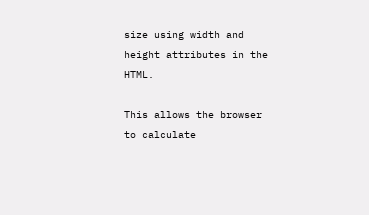size using width and height attributes in the HTML.

This allows the browser to calculate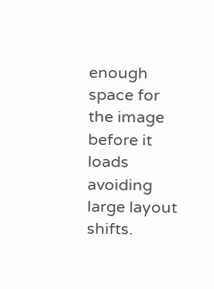enough space for the image before it loads avoiding large layout shifts.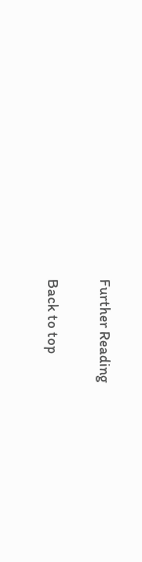Further Reading

Back to top